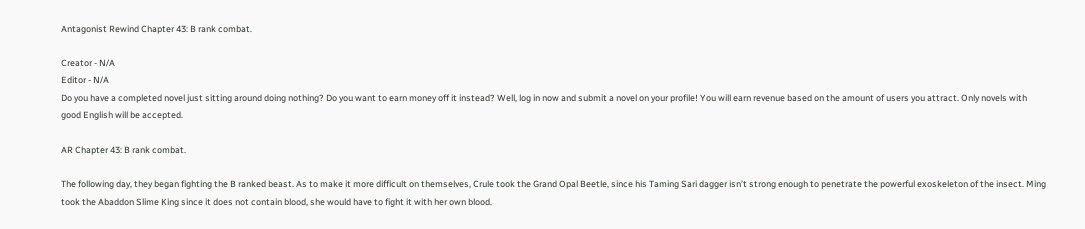Antagonist Rewind Chapter 43: B rank combat.

Creator - N/A
Editor - N/A
Do you have a completed novel just sitting around doing nothing? Do you want to earn money off it instead? Well, log in now and submit a novel on your profile! You will earn revenue based on the amount of users you attract. Only novels with good English will be accepted.

AR Chapter 43: B rank combat.

The following day, they began fighting the B ranked beast. As to make it more difficult on themselves, Crule took the Grand Opal Beetle, since his Taming Sari dagger isn’t strong enough to penetrate the powerful exoskeleton of the insect. Ming took the Abaddon Slime King since it does not contain blood, she would have to fight it with her own blood.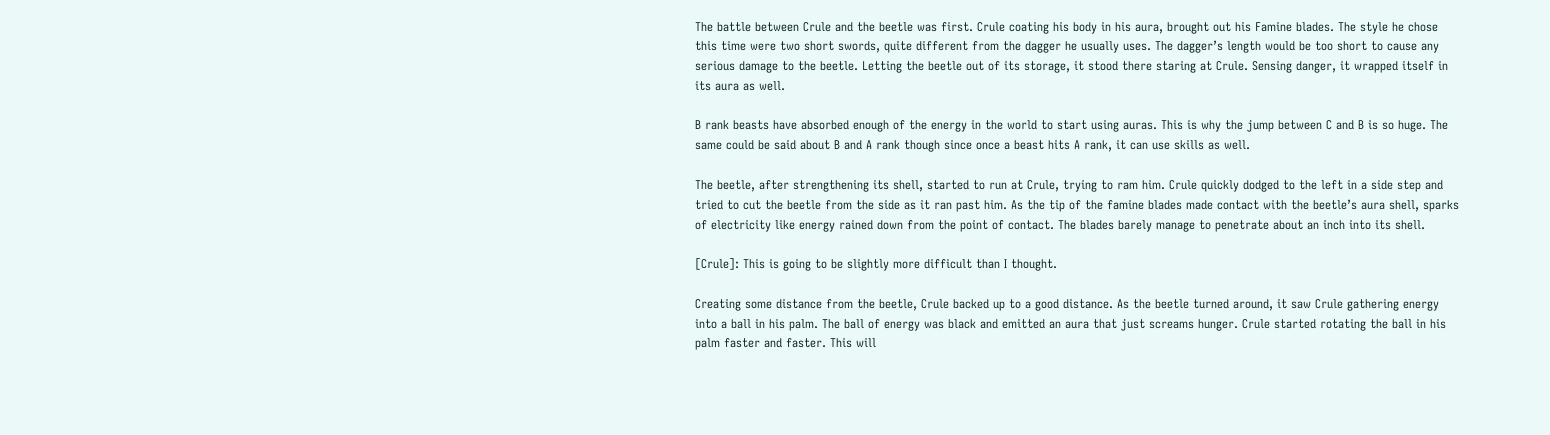The battle between Crule and the beetle was first. Crule coating his body in his aura, brought out his Famine blades. The style he chose this time were two short swords, quite different from the dagger he usually uses. The dagger’s length would be too short to cause any serious damage to the beetle. Letting the beetle out of its storage, it stood there staring at Crule. Sensing danger, it wrapped itself in its aura as well.

B rank beasts have absorbed enough of the energy in the world to start using auras. This is why the jump between C and B is so huge. The same could be said about B and A rank though since once a beast hits A rank, it can use skills as well.

The beetle, after strengthening its shell, started to run at Crule, trying to ram him. Crule quickly dodged to the left in a side step and tried to cut the beetle from the side as it ran past him. As the tip of the famine blades made contact with the beetle’s aura shell, sparks of electricity like energy rained down from the point of contact. The blades barely manage to penetrate about an inch into its shell.

[Crule]: This is going to be slightly more difficult than I thought.

Creating some distance from the beetle, Crule backed up to a good distance. As the beetle turned around, it saw Crule gathering energy into a ball in his palm. The ball of energy was black and emitted an aura that just screams hunger. Crule started rotating the ball in his palm faster and faster. This will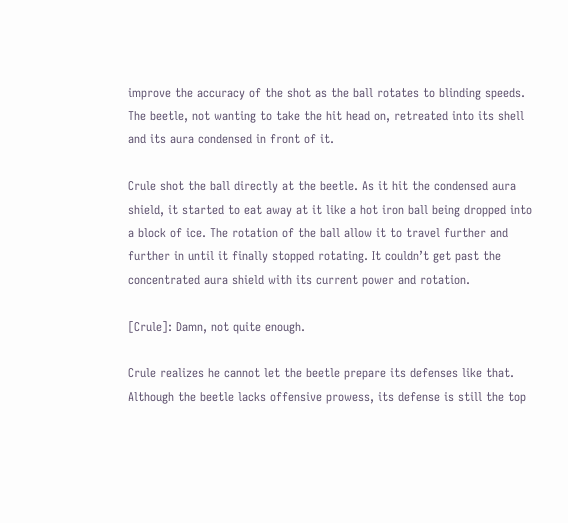improve the accuracy of the shot as the ball rotates to blinding speeds. The beetle, not wanting to take the hit head on, retreated into its shell and its aura condensed in front of it.

Crule shot the ball directly at the beetle. As it hit the condensed aura shield, it started to eat away at it like a hot iron ball being dropped into a block of ice. The rotation of the ball allow it to travel further and further in until it finally stopped rotating. It couldn’t get past the concentrated aura shield with its current power and rotation.

[Crule]: Damn, not quite enough.

Crule realizes he cannot let the beetle prepare its defenses like that. Although the beetle lacks offensive prowess, its defense is still the top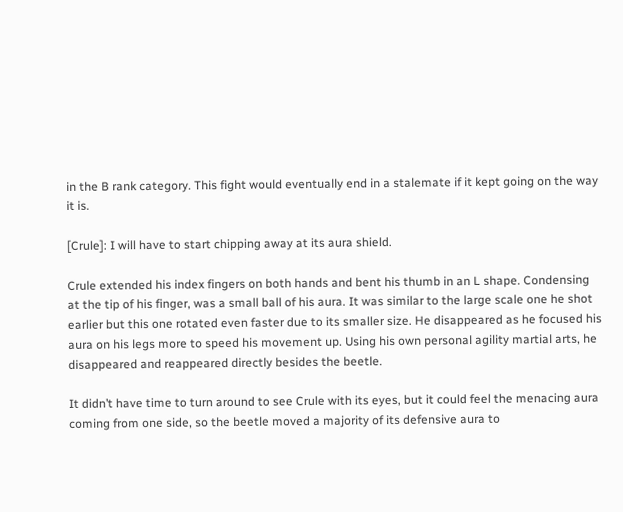in the B rank category. This fight would eventually end in a stalemate if it kept going on the way it is.

[Crule]: I will have to start chipping away at its aura shield.

Crule extended his index fingers on both hands and bent his thumb in an L shape. Condensing at the tip of his finger, was a small ball of his aura. It was similar to the large scale one he shot earlier but this one rotated even faster due to its smaller size. He disappeared as he focused his aura on his legs more to speed his movement up. Using his own personal agility martial arts, he disappeared and reappeared directly besides the beetle.

It didn’t have time to turn around to see Crule with its eyes, but it could feel the menacing aura coming from one side, so the beetle moved a majority of its defensive aura to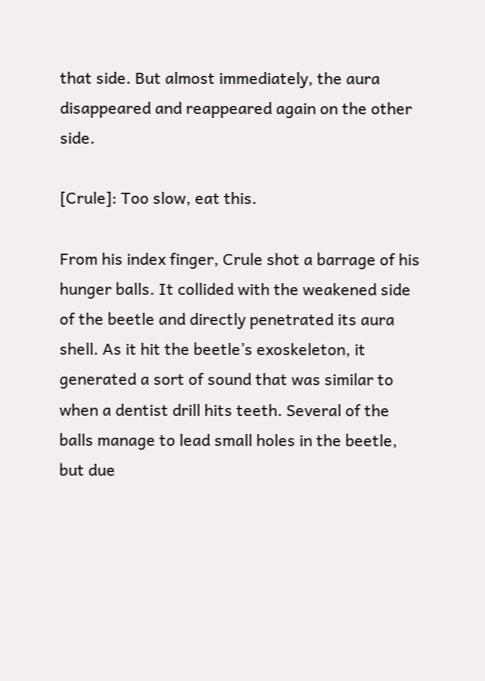that side. But almost immediately, the aura disappeared and reappeared again on the other side.

[Crule]: Too slow, eat this.

From his index finger, Crule shot a barrage of his hunger balls. It collided with the weakened side of the beetle and directly penetrated its aura shell. As it hit the beetle’s exoskeleton, it generated a sort of sound that was similar to when a dentist drill hits teeth. Several of the balls manage to lead small holes in the beetle, but due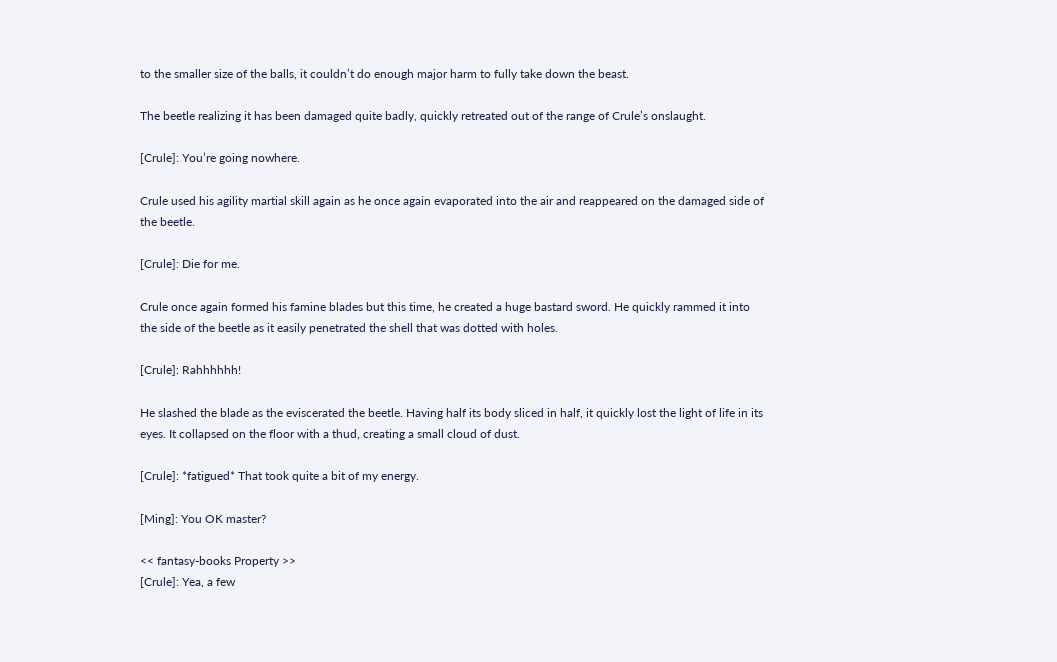to the smaller size of the balls, it couldn’t do enough major harm to fully take down the beast.

The beetle realizing it has been damaged quite badly, quickly retreated out of the range of Crule’s onslaught.

[Crule]: You’re going nowhere.

Crule used his agility martial skill again as he once again evaporated into the air and reappeared on the damaged side of the beetle.

[Crule]: Die for me.

Crule once again formed his famine blades but this time, he created a huge bastard sword. He quickly rammed it into the side of the beetle as it easily penetrated the shell that was dotted with holes.

[Crule]: Rahhhhhh!

He slashed the blade as the eviscerated the beetle. Having half its body sliced in half, it quickly lost the light of life in its eyes. It collapsed on the floor with a thud, creating a small cloud of dust.

[Crule]: *fatigued* That took quite a bit of my energy.

[Ming]: You OK master?

<< fantasy-books Property >>
[Crule]: Yea, a few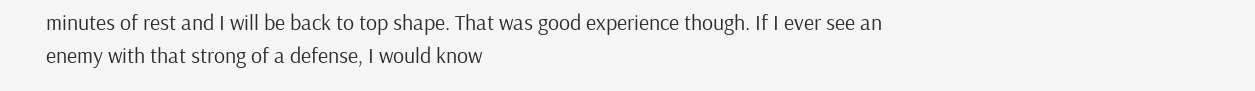minutes of rest and I will be back to top shape. That was good experience though. If I ever see an enemy with that strong of a defense, I would know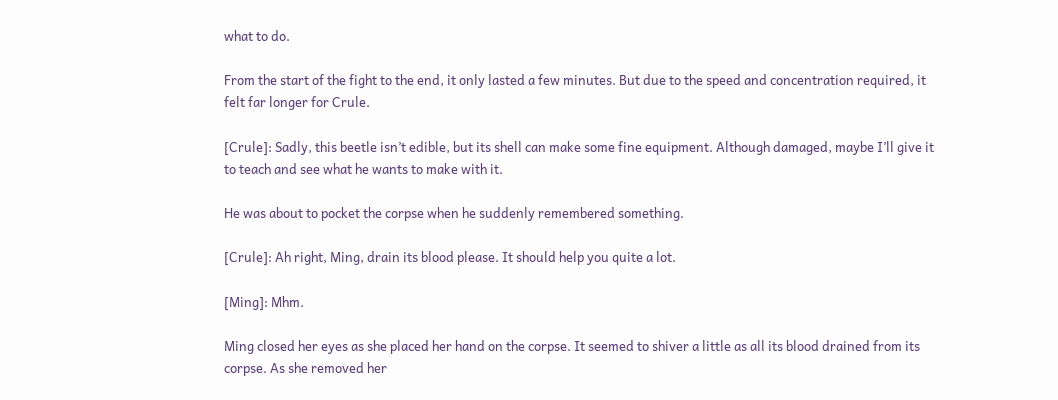what to do.

From the start of the fight to the end, it only lasted a few minutes. But due to the speed and concentration required, it felt far longer for Crule.

[Crule]: Sadly, this beetle isn’t edible, but its shell can make some fine equipment. Although damaged, maybe I’ll give it to teach and see what he wants to make with it.

He was about to pocket the corpse when he suddenly remembered something.

[Crule]: Ah right, Ming, drain its blood please. It should help you quite a lot.

[Ming]: Mhm.

Ming closed her eyes as she placed her hand on the corpse. It seemed to shiver a little as all its blood drained from its corpse. As she removed her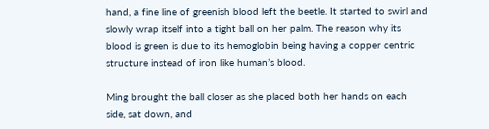hand, a fine line of greenish blood left the beetle. It started to swirl and slowly wrap itself into a tight ball on her palm. The reason why its blood is green is due to its hemoglobin being having a copper centric structure instead of iron like human’s blood.

Ming brought the ball closer as she placed both her hands on each side, sat down, and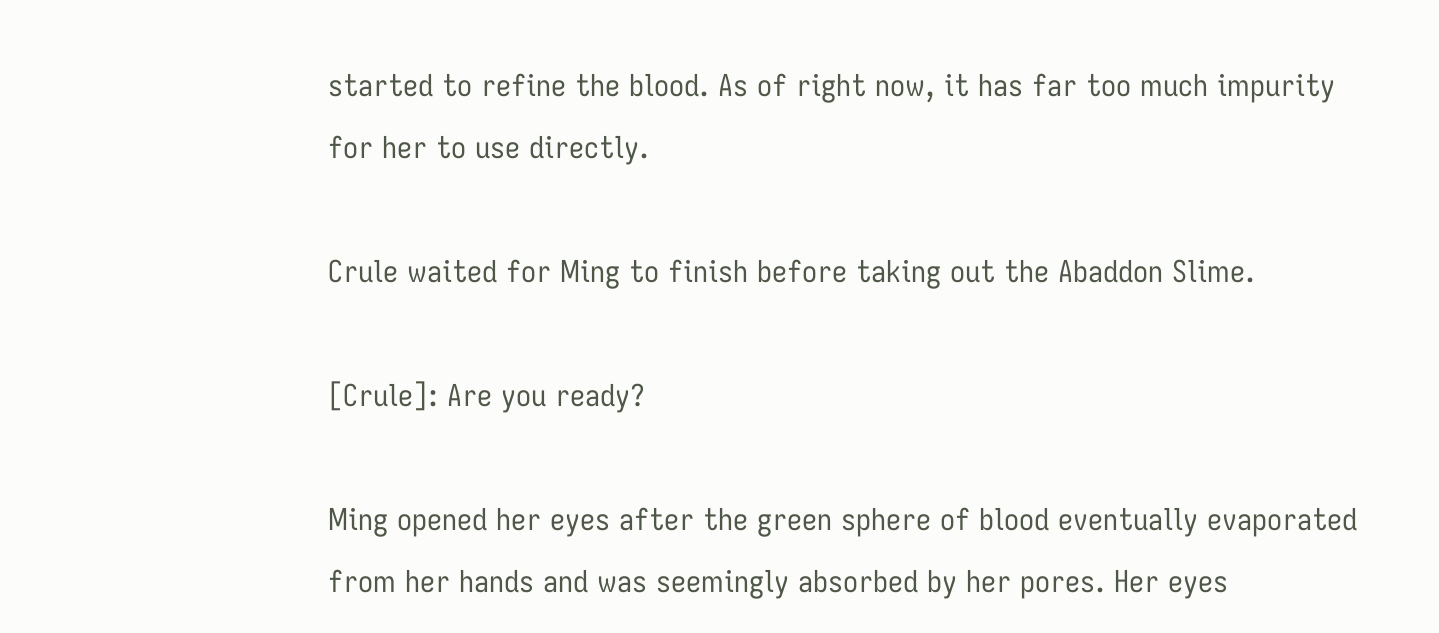started to refine the blood. As of right now, it has far too much impurity for her to use directly.

Crule waited for Ming to finish before taking out the Abaddon Slime.

[Crule]: Are you ready?

Ming opened her eyes after the green sphere of blood eventually evaporated from her hands and was seemingly absorbed by her pores. Her eyes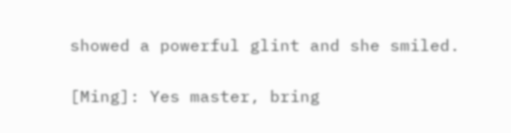showed a powerful glint and she smiled.

[Ming]: Yes master, bring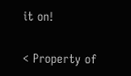it on!

< Property of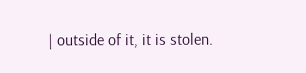| outside of it, it is stolen.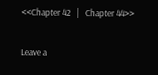<<Chapter 42   |   Chapter 44>>

Leave a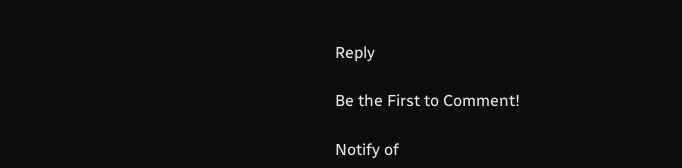Reply

Be the First to Comment!

Notify of